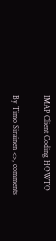IMAP Client Coding HOWTO

By Timo Sirainen <>, comments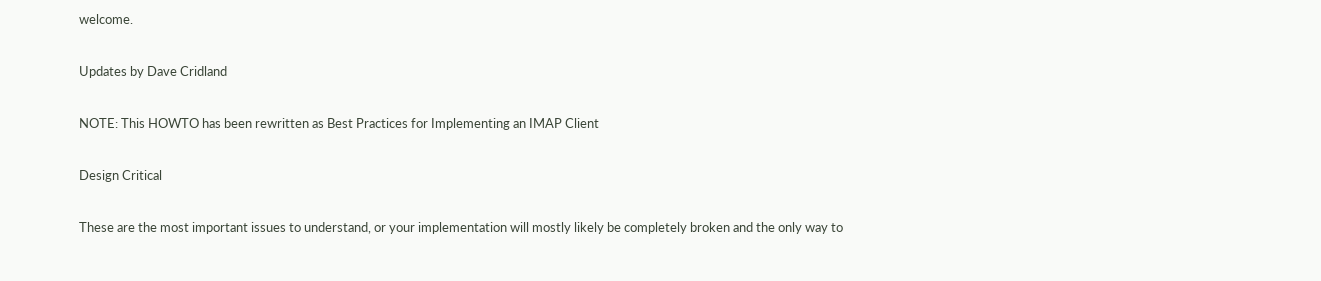welcome.

Updates by Dave Cridland

NOTE: This HOWTO has been rewritten as Best Practices for Implementing an IMAP Client

Design Critical

These are the most important issues to understand, or your implementation will mostly likely be completely broken and the only way to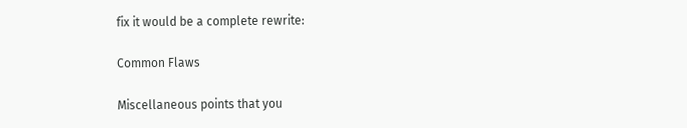fix it would be a complete rewrite:

Common Flaws

Miscellaneous points that you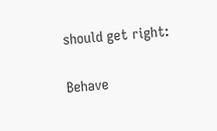should get right:

Behave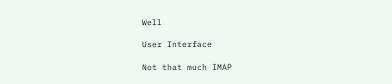Well

User Interface

Not that much IMAP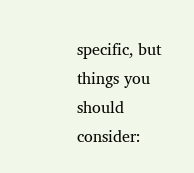specific, but things you should consider: